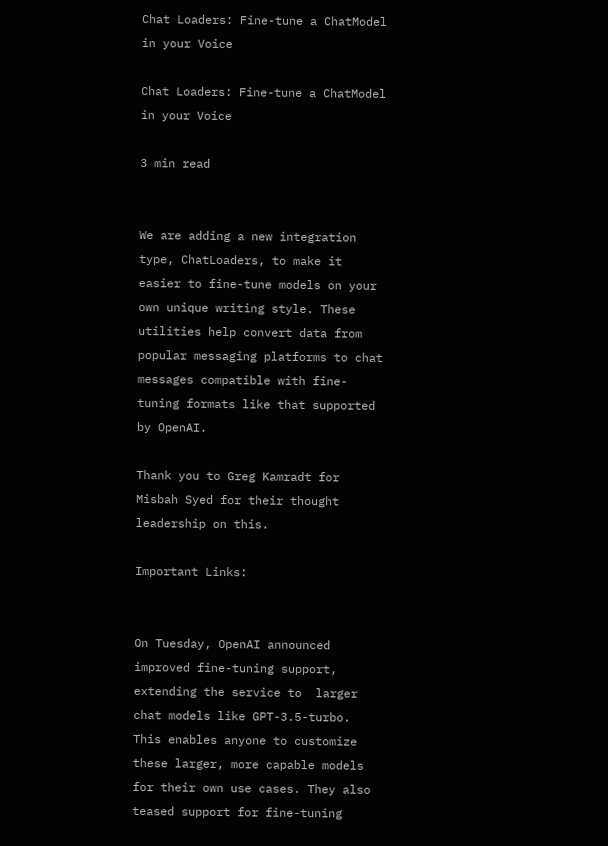Chat Loaders: Fine-tune a ChatModel in your Voice

Chat Loaders: Fine-tune a ChatModel in your Voice

3 min read


We are adding a new integration type, ChatLoaders, to make it easier to fine-tune models on your own unique writing style. These utilities help convert data from popular messaging platforms to chat messages compatible with fine-tuning formats like that supported by OpenAI.

Thank you to Greg Kamradt for Misbah Syed for their thought leadership on this.

Important Links:


On Tuesday, OpenAI announced improved fine-tuning support, extending the service to  larger chat models like GPT-3.5-turbo. This enables anyone to customize these larger, more capable models for their own use cases. They also teased support for fine-tuning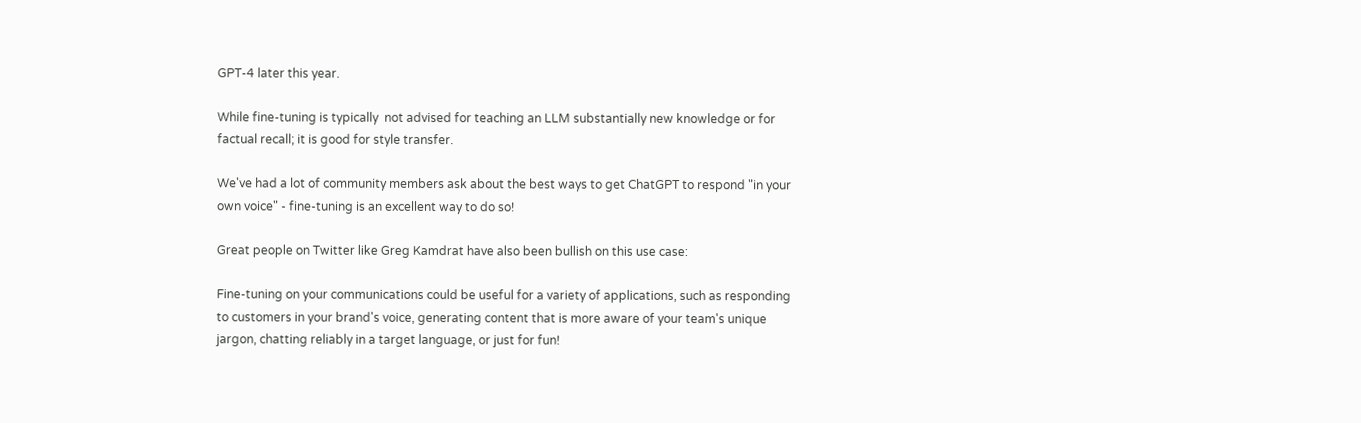GPT-4 later this year.

While fine-tuning is typically  not advised for teaching an LLM substantially new knowledge or for factual recall; it is good for style transfer.

We've had a lot of community members ask about the best ways to get ChatGPT to respond "in your own voice" - fine-tuning is an excellent way to do so!

Great people on Twitter like Greg Kamdrat have also been bullish on this use case:

Fine-tuning on your communications could be useful for a variety of applications, such as responding to customers in your brand's voice, generating content that is more aware of your team's unique jargon, chatting reliably in a target language, or just for fun!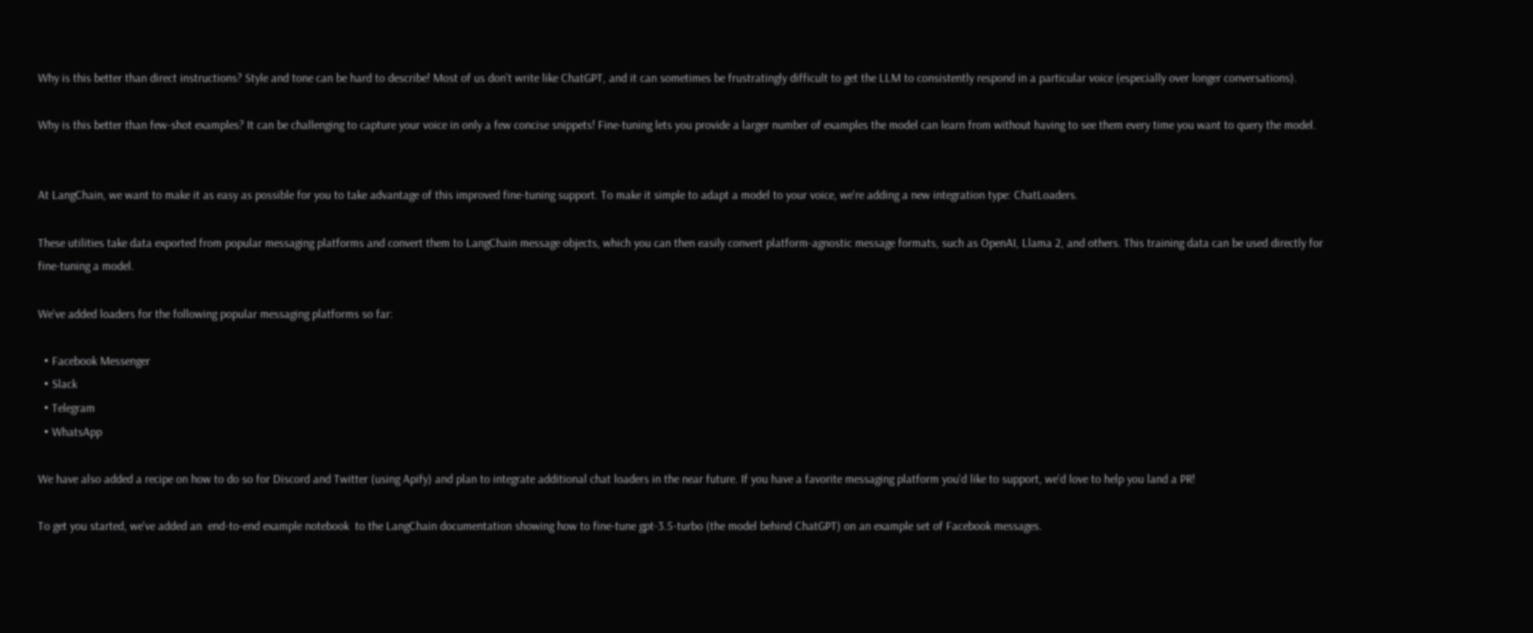Why is this better than direct instructions? Style and tone can be hard to describe! Most of us don't write like ChatGPT, and it can sometimes be frustratingly difficult to get the LLM to consistently respond in a particular voice (especially over longer conversations).

Why is this better than few-shot examples? It can be challenging to capture your voice in only a few concise snippets! Fine-tuning lets you provide a larger number of examples the model can learn from without having to see them every time you want to query the model.


At LangChain, we want to make it as easy as possible for you to take advantage of this improved fine-tuning support. To make it simple to adapt a model to your voice, we're adding a new integration type: ChatLoaders.

These utilities take data exported from popular messaging platforms and convert them to LangChain message objects, which you can then easily convert platform-agnostic message formats, such as OpenAI, Llama 2, and others. This training data can be used directly for fine-tuning a model.

We've added loaders for the following popular messaging platforms so far:

  • Facebook Messenger
  • Slack
  • Telegram
  • WhatsApp

We have also added a recipe on how to do so for Discord and Twitter (using Apify) and plan to integrate additional chat loaders in the near future. If you have a favorite messaging platform you'd like to support, we'd love to help you land a PR!

To get you started, we've added an  end-to-end example notebook  to the LangChain documentation showing how to fine-tune gpt-3.5-turbo (the model behind ChatGPT) on an example set of Facebook messages.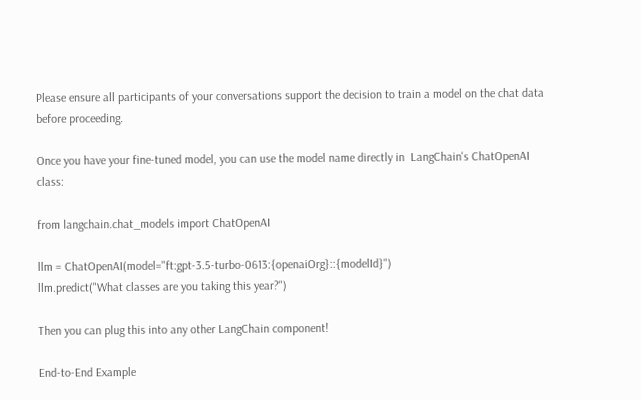Please ensure all participants of your conversations support the decision to train a model on the chat data before proceeding.

Once you have your fine-tuned model, you can use the model name directly in  LangChain's ChatOpenAI class:

from langchain.chat_models import ChatOpenAI

llm = ChatOpenAI(model="ft:gpt-3.5-turbo-0613:{openaiOrg}::{modelId}")
llm.predict("What classes are you taking this year?")

Then you can plug this into any other LangChain component!

End-to-End Example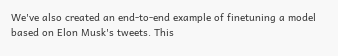We've also created an end-to-end example of finetuning a model based on Elon Musk's tweets. This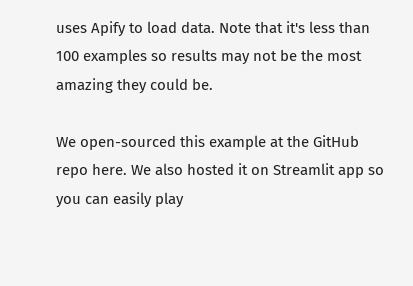uses Apify to load data. Note that it's less than 100 examples so results may not be the most amazing they could be.

We open-sourced this example at the GitHub repo here. We also hosted it on Streamlit app so you can easily play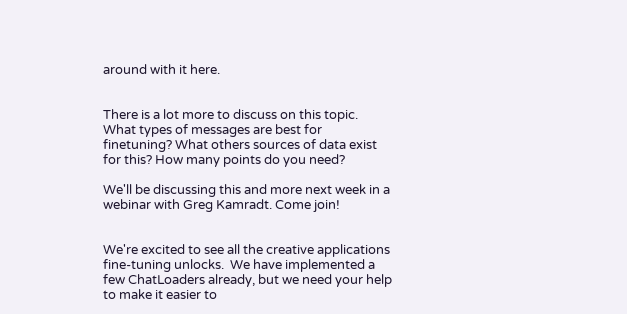around with it here.


There is a lot more to discuss on this topic. What types of messages are best for finetuning? What others sources of data exist for this? How many points do you need?

We'll be discussing this and more next week in a webinar with Greg Kamradt. Come join!


We're excited to see all the creative applications fine-tuning unlocks.  We have implemented a few ChatLoaders already, but we need your help to make it easier to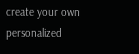create your own personalized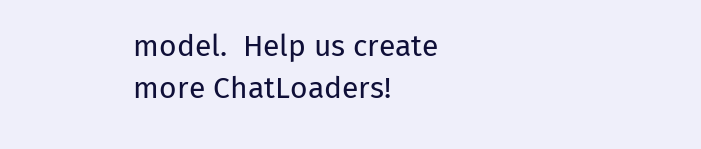model.  Help us create more ChatLoaders!